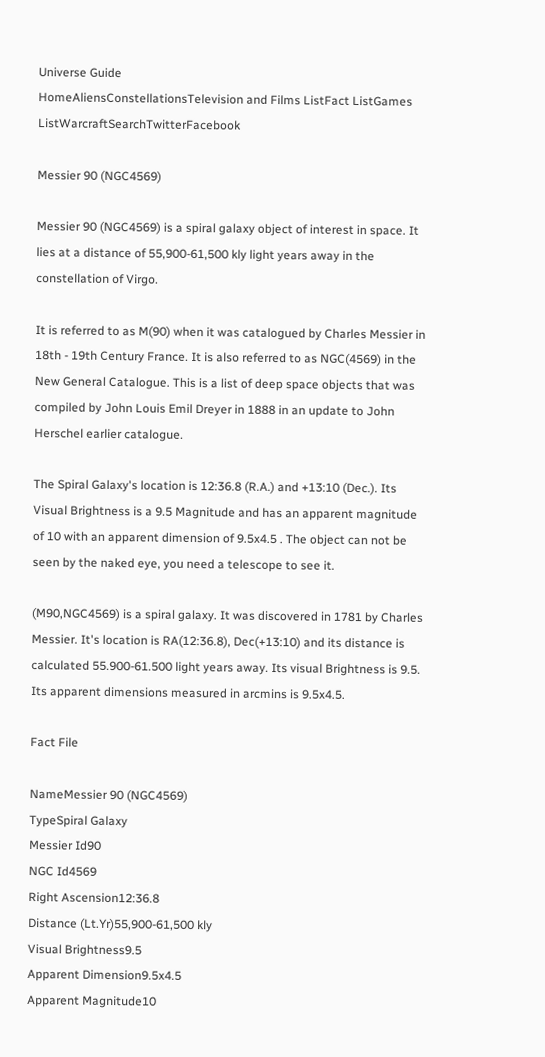Universe Guide
HomeAliensConstellationsTelevision and Films ListFact ListGames ListWarcraftSearchTwitterFacebook

Messier 90 (NGC4569)

Messier 90 (NGC4569) is a spiral galaxy object of interest in space. It lies at a distance of 55,900-61,500 kly light years away in the constellation of Virgo.

It is referred to as M(90) when it was catalogued by Charles Messier in 18th - 19th Century France. It is also referred to as NGC(4569) in the New General Catalogue. This is a list of deep space objects that was compiled by John Louis Emil Dreyer in 1888 in an update to John Herschel earlier catalogue.

The Spiral Galaxy's location is 12:36.8 (R.A.) and +13:10 (Dec.). Its Visual Brightness is a 9.5 Magnitude and has an apparent magnitude of 10 with an apparent dimension of 9.5x4.5 . The object can not be seen by the naked eye, you need a telescope to see it.

(M90,NGC4569) is a spiral galaxy. It was discovered in 1781 by Charles Messier. It's location is RA(12:36.8), Dec(+13:10) and its distance is calculated 55.900-61.500 light years away. Its visual Brightness is 9.5. Its apparent dimensions measured in arcmins is 9.5x4.5.

Fact File

NameMessier 90 (NGC4569)
TypeSpiral Galaxy
Messier Id90
NGC Id4569
Right Ascension12:36.8
Distance (Lt.Yr)55,900-61,500 kly
Visual Brightness9.5
Apparent Dimension9.5x4.5
Apparent Magnitude10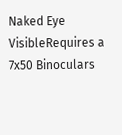Naked Eye VisibleRequires a 7x50 Binoculars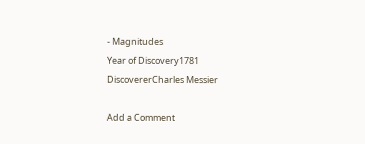- Magnitudes
Year of Discovery1781
DiscovererCharles Messier

Add a Comment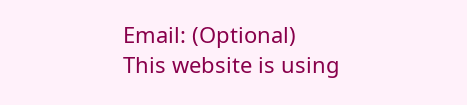Email: (Optional)
This website is using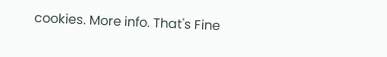cookies. More info. That's Fine